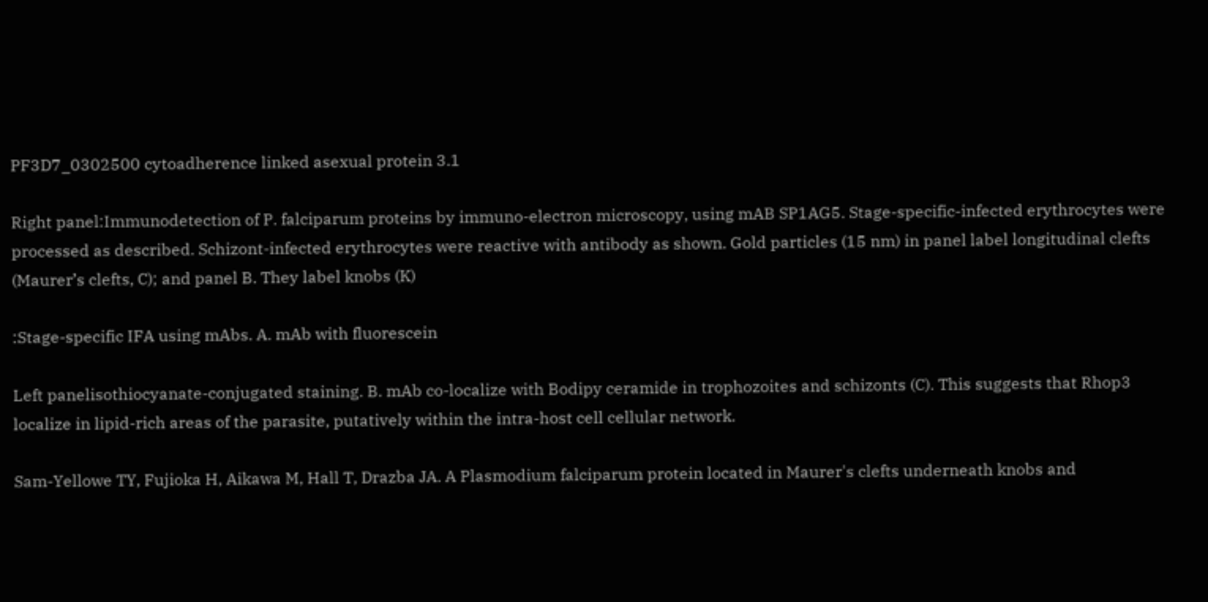PF3D7_0302500 cytoadherence linked asexual protein 3.1

Right panel:Immunodetection of P. falciparum proteins by immuno-electron microscopy, using mAB SP1AG5. Stage-specific-infected erythrocytes were processed as described. Schizont-infected erythrocytes were reactive with antibody as shown. Gold particles (15 nm) in panel label longitudinal clefts (Maurer’s clefts, C); and panel B. They label knobs (K)

:Stage-specific IFA using mAbs. A. mAb with fluorescein

Left panelisothiocyanate-conjugated staining. B. mAb co-localize with Bodipy ceramide in trophozoites and schizonts (C). This suggests that Rhop3 localize in lipid-rich areas of the parasite, putatively within the intra-host cell cellular network.

Sam-Yellowe TY, Fujioka H, Aikawa M, Hall T, Drazba JA. A Plasmodium falciparum protein located in Maurer's clefts underneath knobs and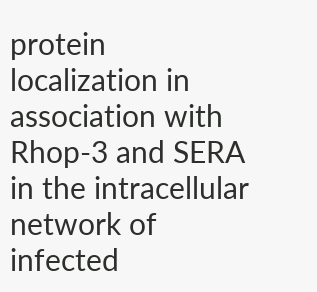protein localization in association with Rhop-3 and SERA in the intracellular network of infected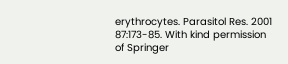erythrocytes. Parasitol Res. 2001 87:173-85. With kind permission of Springer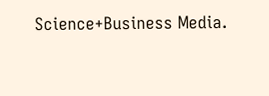Science+Business Media.